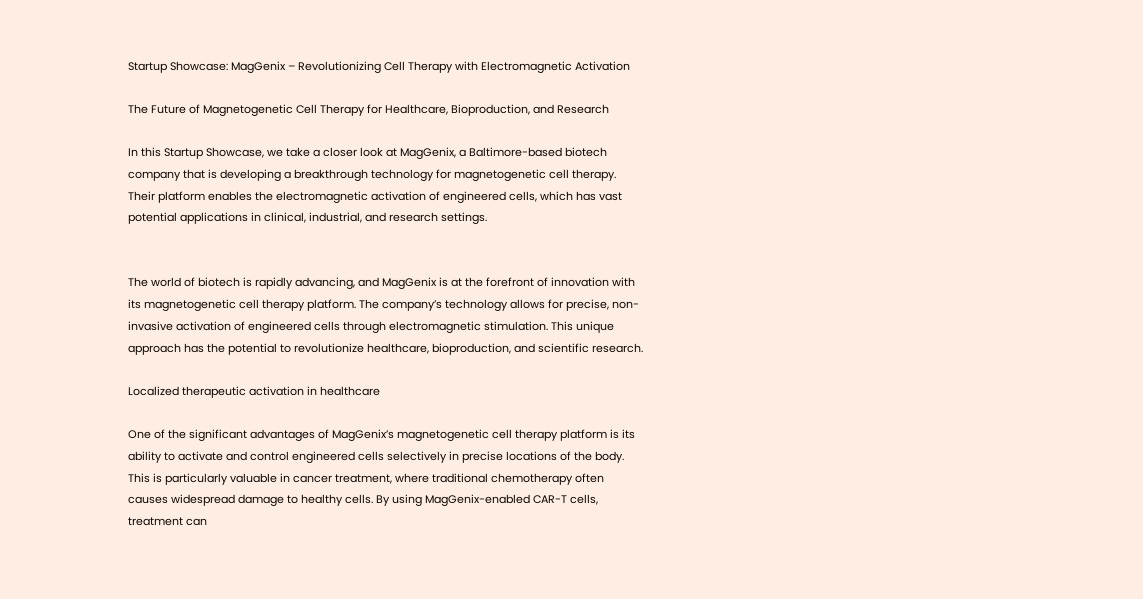Startup Showcase: MagGenix – Revolutionizing Cell Therapy with Electromagnetic Activation

The Future of Magnetogenetic Cell Therapy for Healthcare, Bioproduction, and Research

In this Startup Showcase, we take a closer look at MagGenix, a Baltimore-based biotech company that is developing a breakthrough technology for magnetogenetic cell therapy. Their platform enables the electromagnetic activation of engineered cells, which has vast potential applications in clinical, industrial, and research settings.


The world of biotech is rapidly advancing, and MagGenix is at the forefront of innovation with its magnetogenetic cell therapy platform. The company’s technology allows for precise, non-invasive activation of engineered cells through electromagnetic stimulation. This unique approach has the potential to revolutionize healthcare, bioproduction, and scientific research.

Localized therapeutic activation in healthcare

One of the significant advantages of MagGenix’s magnetogenetic cell therapy platform is its ability to activate and control engineered cells selectively in precise locations of the body. This is particularly valuable in cancer treatment, where traditional chemotherapy often causes widespread damage to healthy cells. By using MagGenix-enabled CAR-T cells, treatment can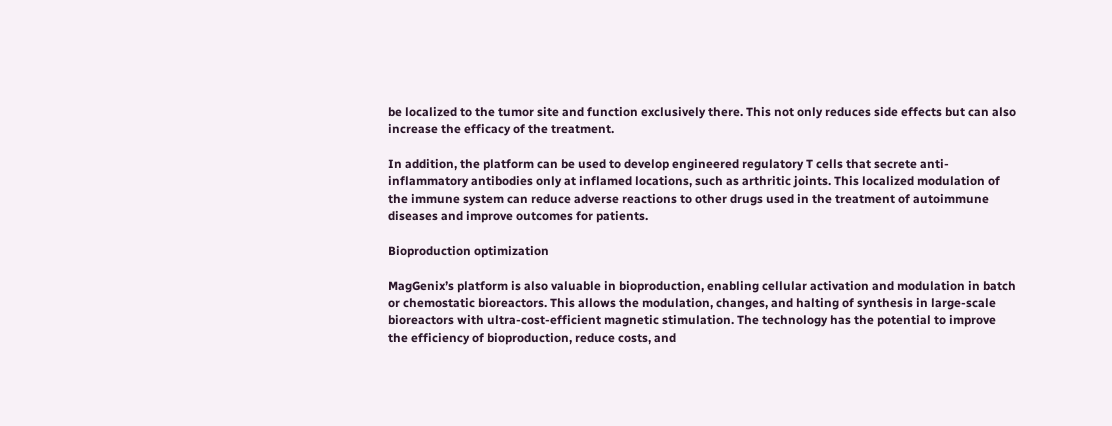be localized to the tumor site and function exclusively there. This not only reduces side effects but can also increase the efficacy of the treatment.

In addition, the platform can be used to develop engineered regulatory T cells that secrete anti-inflammatory antibodies only at inflamed locations, such as arthritic joints. This localized modulation of the immune system can reduce adverse reactions to other drugs used in the treatment of autoimmune diseases and improve outcomes for patients.

Bioproduction optimization

MagGenix’s platform is also valuable in bioproduction, enabling cellular activation and modulation in batch or chemostatic bioreactors. This allows the modulation, changes, and halting of synthesis in large-scale bioreactors with ultra-cost-efficient magnetic stimulation. The technology has the potential to improve the efficiency of bioproduction, reduce costs, and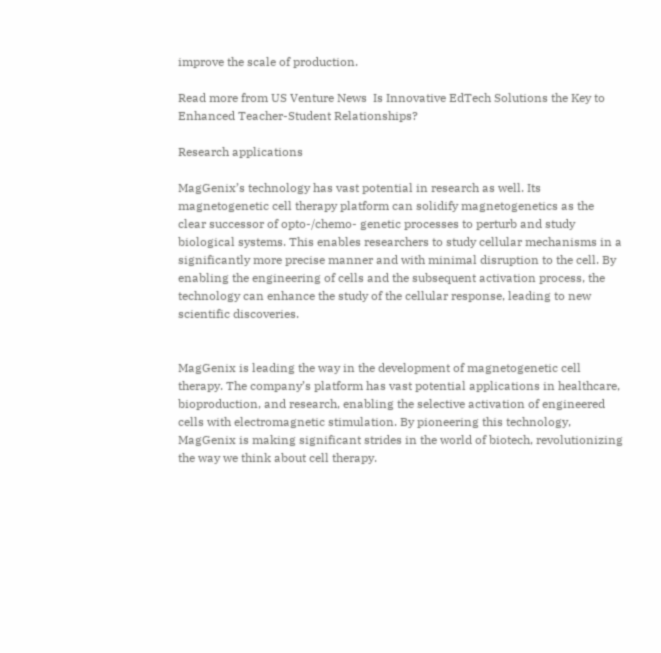improve the scale of production.

Read more from US Venture News  Is Innovative EdTech Solutions the Key to Enhanced Teacher-Student Relationships?

Research applications

MagGenix’s technology has vast potential in research as well. Its magnetogenetic cell therapy platform can solidify magnetogenetics as the clear successor of opto-/chemo- genetic processes to perturb and study biological systems. This enables researchers to study cellular mechanisms in a significantly more precise manner and with minimal disruption to the cell. By enabling the engineering of cells and the subsequent activation process, the technology can enhance the study of the cellular response, leading to new scientific discoveries.


MagGenix is leading the way in the development of magnetogenetic cell therapy. The company’s platform has vast potential applications in healthcare, bioproduction, and research, enabling the selective activation of engineered cells with electromagnetic stimulation. By pioneering this technology, MagGenix is making significant strides in the world of biotech, revolutionizing the way we think about cell therapy.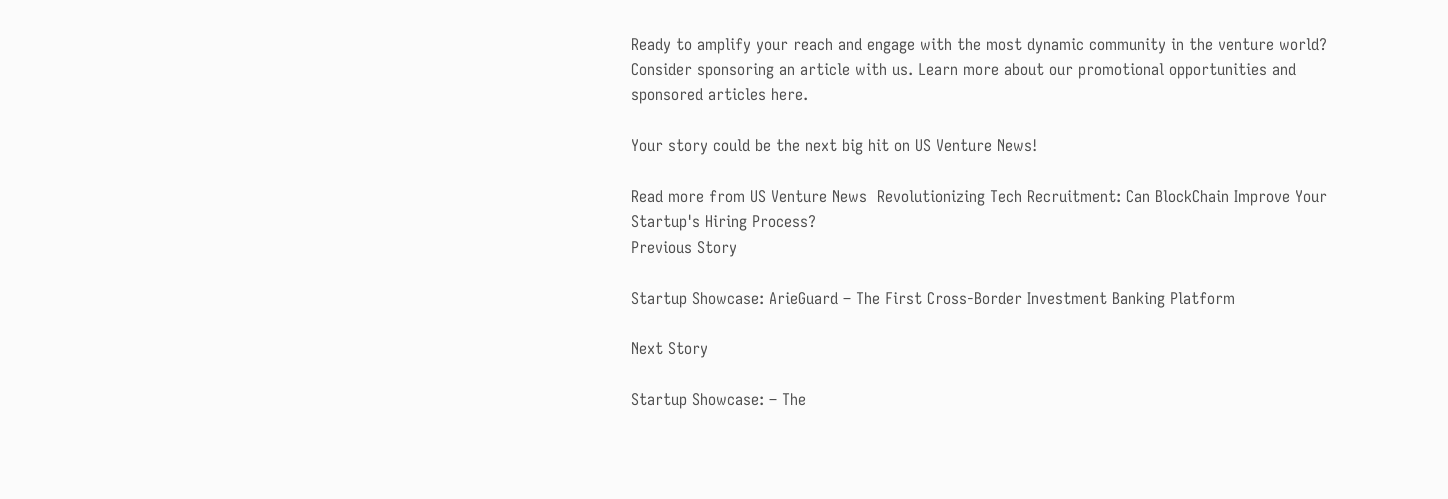Ready to amplify your reach and engage with the most dynamic community in the venture world? Consider sponsoring an article with us. Learn more about our promotional opportunities and sponsored articles here.

Your story could be the next big hit on US Venture News!

Read more from US Venture News  Revolutionizing Tech Recruitment: Can BlockChain Improve Your Startup's Hiring Process?
Previous Story

Startup Showcase: ArieGuard – The First Cross-Border Investment Banking Platform

Next Story

Startup Showcase: – The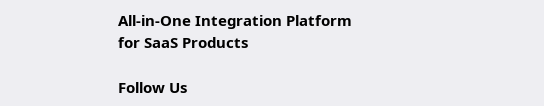All-in-One Integration Platform for SaaS Products

Follow Us